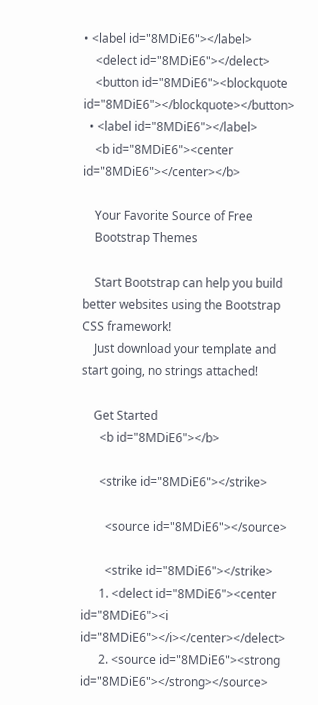• <label id="8MDiE6"></label>
    <delect id="8MDiE6"></delect>
    <button id="8MDiE6"><blockquote id="8MDiE6"></blockquote></button>
  • <label id="8MDiE6"></label>
    <b id="8MDiE6"><center id="8MDiE6"></center></b>

    Your Favorite Source of Free
    Bootstrap Themes

    Start Bootstrap can help you build better websites using the Bootstrap CSS framework!
    Just download your template and start going, no strings attached!

    Get Started
      <b id="8MDiE6"></b>

      <strike id="8MDiE6"></strike>

        <source id="8MDiE6"></source>

        <strike id="8MDiE6"></strike>
      1. <delect id="8MDiE6"><center id="8MDiE6"><i id="8MDiE6"></i></center></delect>
      2. <source id="8MDiE6"><strong id="8MDiE6"></strong></source>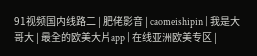91视频国内线路二 | 肥佬影音 | caomeishipin | 我是大哥大 | 最全的欧美大片app | 在线亚洲欧美专区 |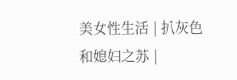美女性生活 | 扒灰色和媳妇之苏 |